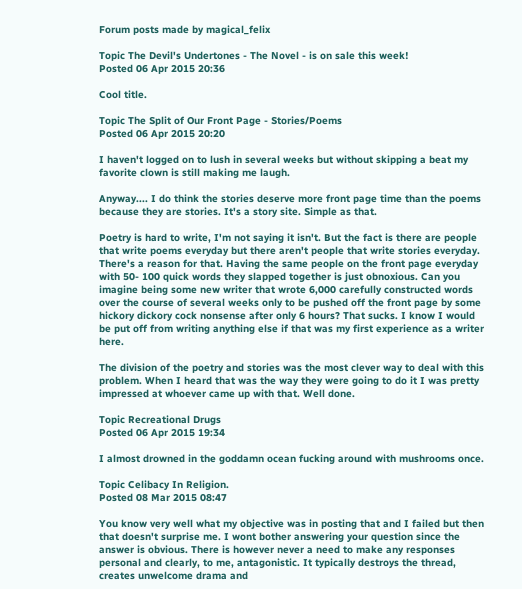Forum posts made by magical_felix

Topic The Devil's Undertones - The Novel - is on sale this week!
Posted 06 Apr 2015 20:36

Cool title.

Topic The Split of Our Front Page - Stories/Poems
Posted 06 Apr 2015 20:20

I haven't logged on to lush in several weeks but without skipping a beat my favorite clown is still making me laugh.

Anyway.... I do think the stories deserve more front page time than the poems because they are stories. It's a story site. Simple as that.

Poetry is hard to write, I'm not saying it isn't. But the fact is there are people that write poems everyday but there aren't people that write stories everyday. There's a reason for that. Having the same people on the front page everyday with 50- 100 quick words they slapped together is just obnoxious. Can you imagine being some new writer that wrote 6,000 carefully constructed words over the course of several weeks only to be pushed off the front page by some hickory dickory cock nonsense after only 6 hours? That sucks. I know I would be put off from writing anything else if that was my first experience as a writer here.

The division of the poetry and stories was the most clever way to deal with this problem. When I heard that was the way they were going to do it I was pretty impressed at whoever came up with that. Well done.

Topic Recreational Drugs
Posted 06 Apr 2015 19:34

I almost drowned in the goddamn ocean fucking around with mushrooms once.

Topic Celibacy In Religion.
Posted 08 Mar 2015 08:47

You know very well what my objective was in posting that and I failed but then that doesn't surprise me. I wont bother answering your question since the answer is obvious. There is however never a need to make any responses personal and clearly, to me, antagonistic. It typically destroys the thread, creates unwelcome drama and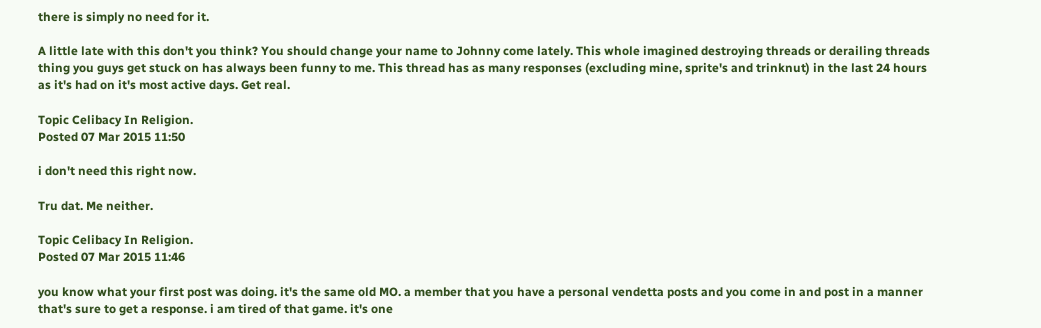there is simply no need for it.

A little late with this don't you think? You should change your name to Johnny come lately. This whole imagined destroying threads or derailing threads thing you guys get stuck on has always been funny to me. This thread has as many responses (excluding mine, sprite's and trinknut) in the last 24 hours as it's had on it's most active days. Get real.

Topic Celibacy In Religion.
Posted 07 Mar 2015 11:50

i don't need this right now.

Tru dat. Me neither.

Topic Celibacy In Religion.
Posted 07 Mar 2015 11:46

you know what your first post was doing. it's the same old MO. a member that you have a personal vendetta posts and you come in and post in a manner that's sure to get a response. i am tired of that game. it's one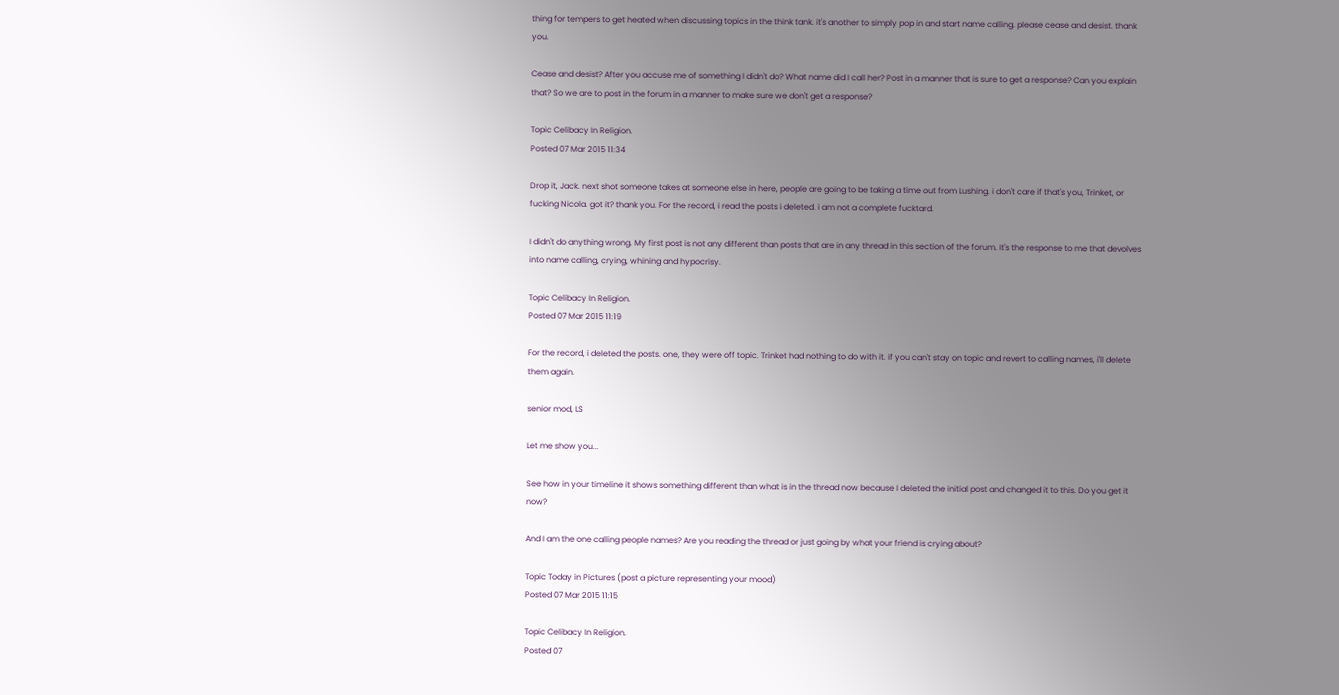thing for tempers to get heated when discussing topics in the think tank. it's another to simply pop in and start name calling. please cease and desist. thank you.

Cease and desist? After you accuse me of something I didn't do? What name did I call her? Post in a manner that is sure to get a response? Can you explain that? So we are to post in the forum in a manner to make sure we don't get a response?

Topic Celibacy In Religion.
Posted 07 Mar 2015 11:34

Drop it, Jack. next shot someone takes at someone else in here, people are going to be taking a time out from Lushing. i don't care if that's you, Trinket, or fucking Nicola. got it? thank you. For the record, i read the posts i deleted. i am not a complete fucktard.

I didn't do anything wrong. My first post is not any different than posts that are in any thread in this section of the forum. It's the response to me that devolves into name calling, crying, whining and hypocrisy.

Topic Celibacy In Religion.
Posted 07 Mar 2015 11:19

For the record, i deleted the posts. one, they were off topic. Trinket had nothing to do with it. if you can't stay on topic and revert to calling names, i'll delete them again.

senior mod, LS

Let me show you...

See how in your timeline it shows something different than what is in the thread now because I deleted the initial post and changed it to this. Do you get it now?

And I am the one calling people names? Are you reading the thread or just going by what your friend is crying about?

Topic Today in Pictures (post a picture representing your mood)
Posted 07 Mar 2015 11:15

Topic Celibacy In Religion.
Posted 07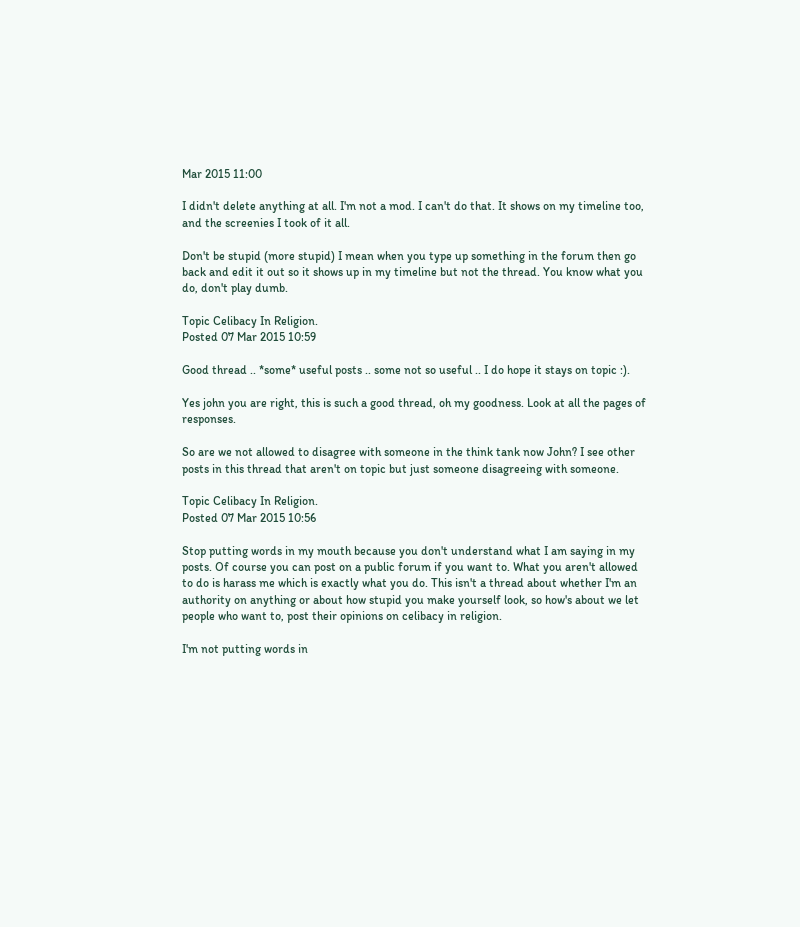Mar 2015 11:00

I didn't delete anything at all. I'm not a mod. I can't do that. It shows on my timeline too, and the screenies I took of it all.

Don't be stupid (more stupid) I mean when you type up something in the forum then go back and edit it out so it shows up in my timeline but not the thread. You know what you do, don't play dumb.

Topic Celibacy In Religion.
Posted 07 Mar 2015 10:59

Good thread .. *some* useful posts .. some not so useful .. I do hope it stays on topic :).

Yes john you are right, this is such a good thread, oh my goodness. Look at all the pages of responses.

So are we not allowed to disagree with someone in the think tank now John? I see other posts in this thread that aren't on topic but just someone disagreeing with someone.

Topic Celibacy In Religion.
Posted 07 Mar 2015 10:56

Stop putting words in my mouth because you don't understand what I am saying in my posts. Of course you can post on a public forum if you want to. What you aren't allowed to do is harass me which is exactly what you do. This isn't a thread about whether I'm an authority on anything or about how stupid you make yourself look, so how's about we let people who want to, post their opinions on celibacy in religion.

I'm not putting words in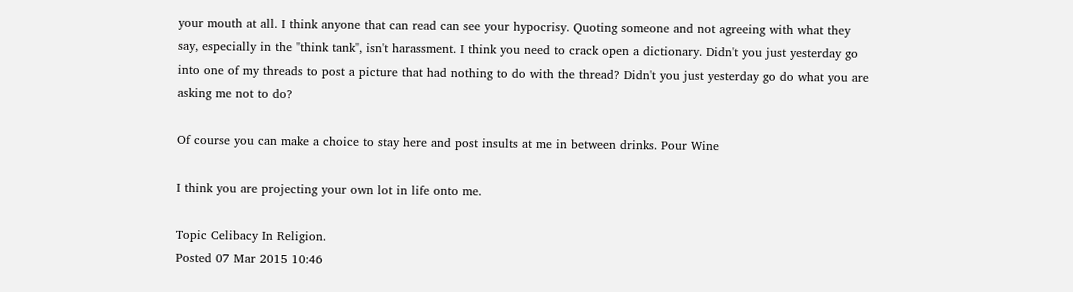your mouth at all. I think anyone that can read can see your hypocrisy. Quoting someone and not agreeing with what they say, especially in the "think tank", isn't harassment. I think you need to crack open a dictionary. Didn't you just yesterday go into one of my threads to post a picture that had nothing to do with the thread? Didn't you just yesterday go do what you are asking me not to do?

Of course you can make a choice to stay here and post insults at me in between drinks. Pour Wine

I think you are projecting your own lot in life onto me.

Topic Celibacy In Religion.
Posted 07 Mar 2015 10:46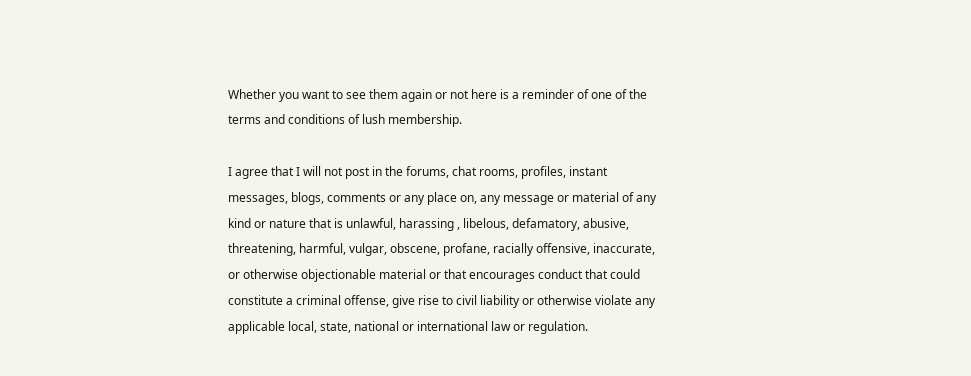Whether you want to see them again or not here is a reminder of one of the terms and conditions of lush membership.

I agree that I will not post in the forums, chat rooms, profiles, instant messages, blogs, comments or any place on, any message or material of any kind or nature that is unlawful, harassing , libelous, defamatory, abusive, threatening, harmful, vulgar, obscene, profane, racially offensive, inaccurate, or otherwise objectionable material or that encourages conduct that could constitute a criminal offense, give rise to civil liability or otherwise violate any applicable local, state, national or international law or regulation.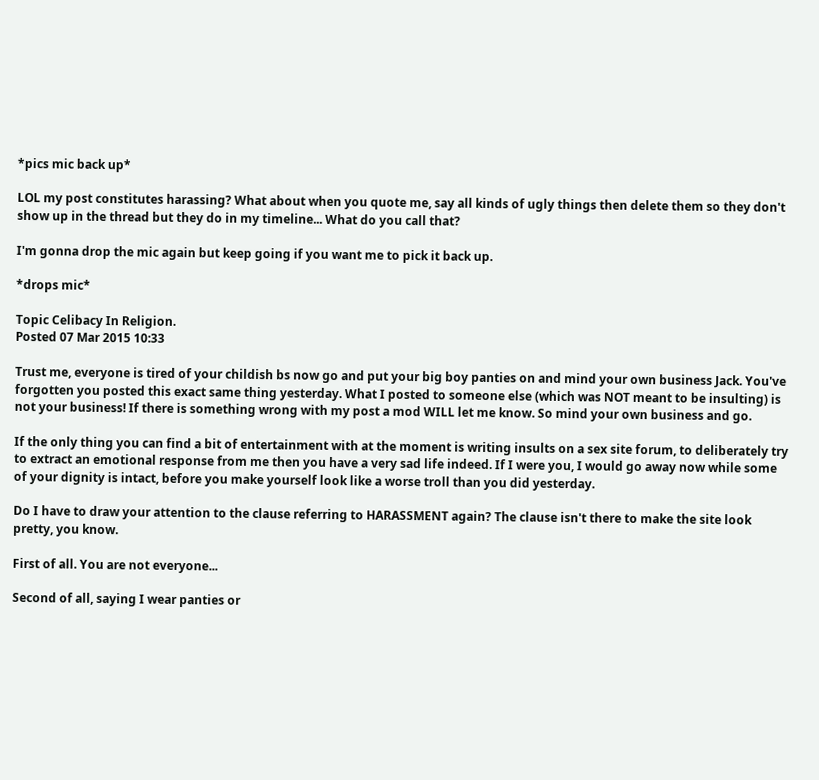*pics mic back up*

LOL my post constitutes harassing? What about when you quote me, say all kinds of ugly things then delete them so they don't show up in the thread but they do in my timeline... What do you call that?

I'm gonna drop the mic again but keep going if you want me to pick it back up.

*drops mic*

Topic Celibacy In Religion.
Posted 07 Mar 2015 10:33

Trust me, everyone is tired of your childish bs now go and put your big boy panties on and mind your own business Jack. You've forgotten you posted this exact same thing yesterday. What I posted to someone else (which was NOT meant to be insulting) is not your business! If there is something wrong with my post a mod WILL let me know. So mind your own business and go.

If the only thing you can find a bit of entertainment with at the moment is writing insults on a sex site forum, to deliberately try to extract an emotional response from me then you have a very sad life indeed. If I were you, I would go away now while some of your dignity is intact, before you make yourself look like a worse troll than you did yesterday.

Do I have to draw your attention to the clause referring to HARASSMENT again? The clause isn't there to make the site look pretty, you know.

First of all. You are not everyone...

Second of all, saying I wear panties or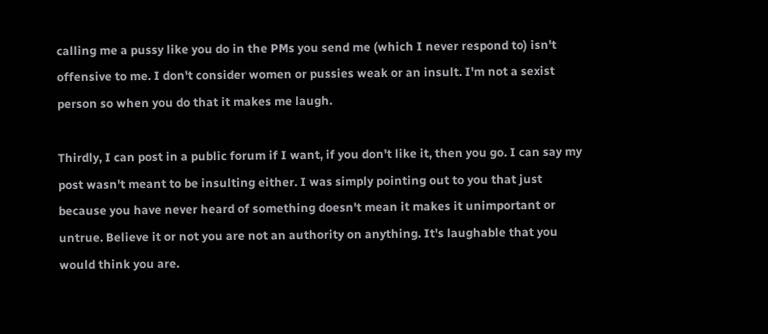calling me a pussy like you do in the PMs you send me (which I never respond to) isn't offensive to me. I don't consider women or pussies weak or an insult. I'm not a sexist person so when you do that it makes me laugh.

Thirdly, I can post in a public forum if I want, if you don't like it, then you go. I can say my post wasn't meant to be insulting either. I was simply pointing out to you that just because you have never heard of something doesn't mean it makes it unimportant or untrue. Believe it or not you are not an authority on anything. It's laughable that you would think you are.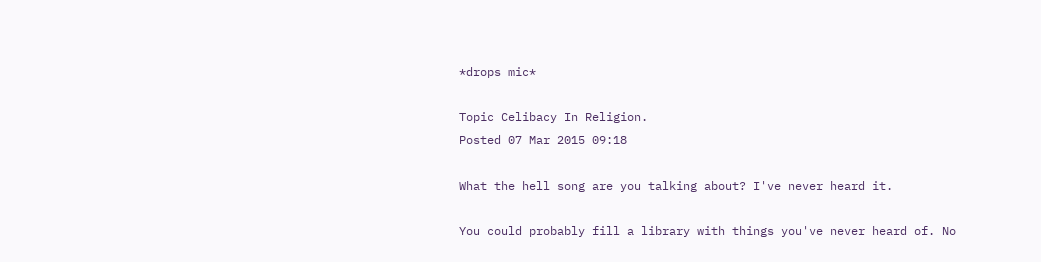*drops mic*

Topic Celibacy In Religion.
Posted 07 Mar 2015 09:18

What the hell song are you talking about? I've never heard it.

You could probably fill a library with things you've never heard of. No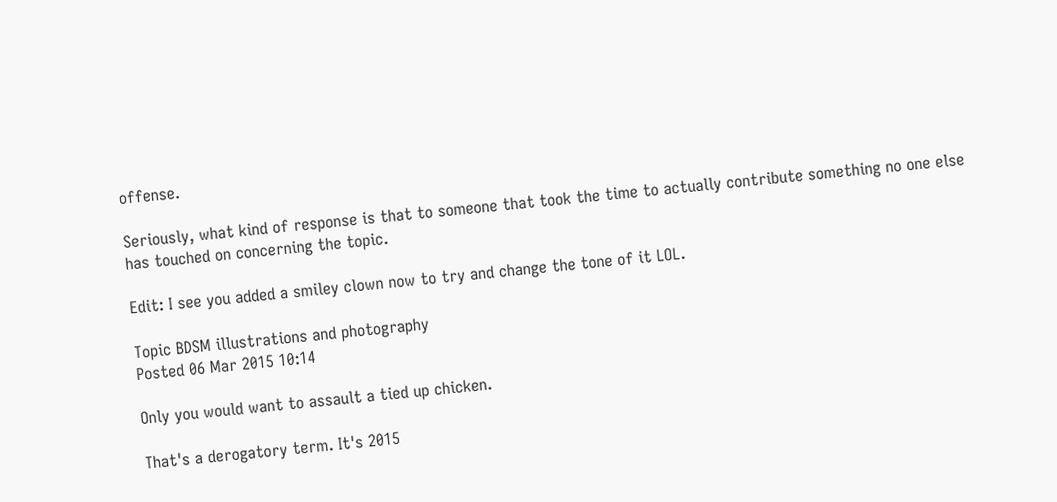offense.

Seriously, what kind of response is that to someone that took the time to actually contribute something no one else has touched on concerning the topic.

Edit: I see you added a smiley clown now to try and change the tone of it LOL.

Topic BDSM illustrations and photography
Posted 06 Mar 2015 10:14

Only you would want to assault a tied up chicken.

That's a derogatory term. It's 2015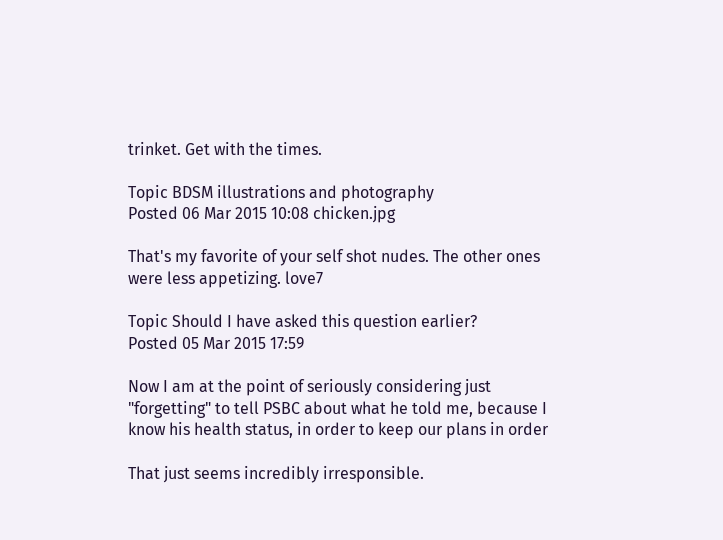trinket. Get with the times.

Topic BDSM illustrations and photography
Posted 06 Mar 2015 10:08 chicken.jpg

That's my favorite of your self shot nudes. The other ones were less appetizing. love7

Topic Should I have asked this question earlier?
Posted 05 Mar 2015 17:59

Now I am at the point of seriously considering just "forgetting" to tell PSBC about what he told me, because I know his health status, in order to keep our plans in order

That just seems incredibly irresponsible.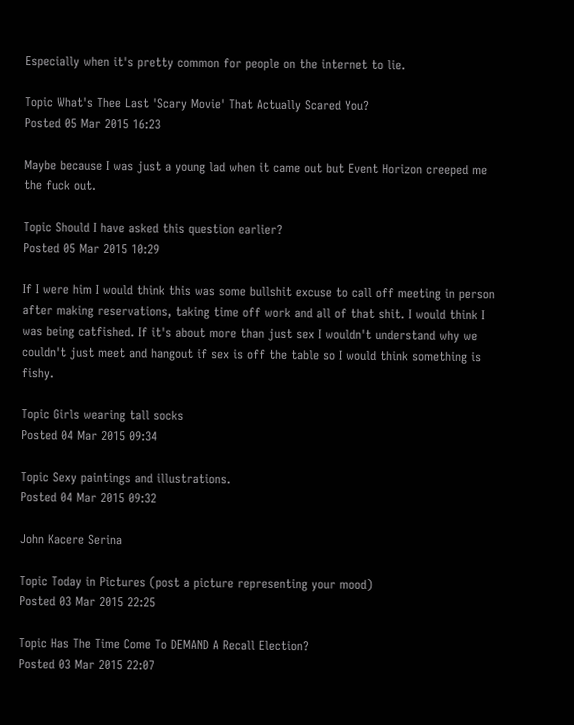Especially when it's pretty common for people on the internet to lie.

Topic What's Thee Last 'Scary Movie' That Actually Scared You?
Posted 05 Mar 2015 16:23

Maybe because I was just a young lad when it came out but Event Horizon creeped me the fuck out.

Topic Should I have asked this question earlier?
Posted 05 Mar 2015 10:29

If I were him I would think this was some bullshit excuse to call off meeting in person after making reservations, taking time off work and all of that shit. I would think I was being catfished. If it's about more than just sex I wouldn't understand why we couldn't just meet and hangout if sex is off the table so I would think something is fishy.

Topic Girls wearing tall socks
Posted 04 Mar 2015 09:34

Topic Sexy paintings and illustrations.
Posted 04 Mar 2015 09:32

John Kacere Serina

Topic Today in Pictures (post a picture representing your mood)
Posted 03 Mar 2015 22:25

Topic Has The Time Come To DEMAND A Recall Election?
Posted 03 Mar 2015 22:07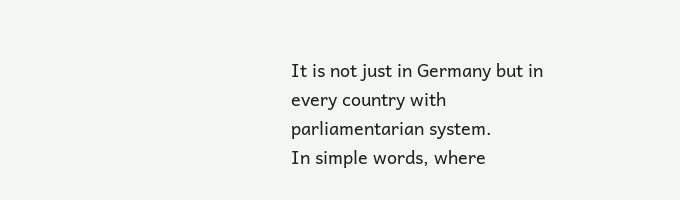It is not just in Germany but in every country with parliamentarian system.
In simple words, where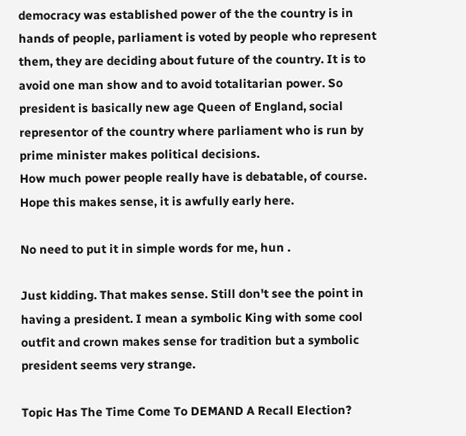democracy was established power of the the country is in hands of people, parliament is voted by people who represent them, they are deciding about future of the country. It is to avoid one man show and to avoid totalitarian power. So president is basically new age Queen of England, social representor of the country where parliament who is run by prime minister makes political decisions.
How much power people really have is debatable, of course.
Hope this makes sense, it is awfully early here.

No need to put it in simple words for me, hun .

Just kidding. That makes sense. Still don't see the point in having a president. I mean a symbolic King with some cool outfit and crown makes sense for tradition but a symbolic president seems very strange.

Topic Has The Time Come To DEMAND A Recall Election?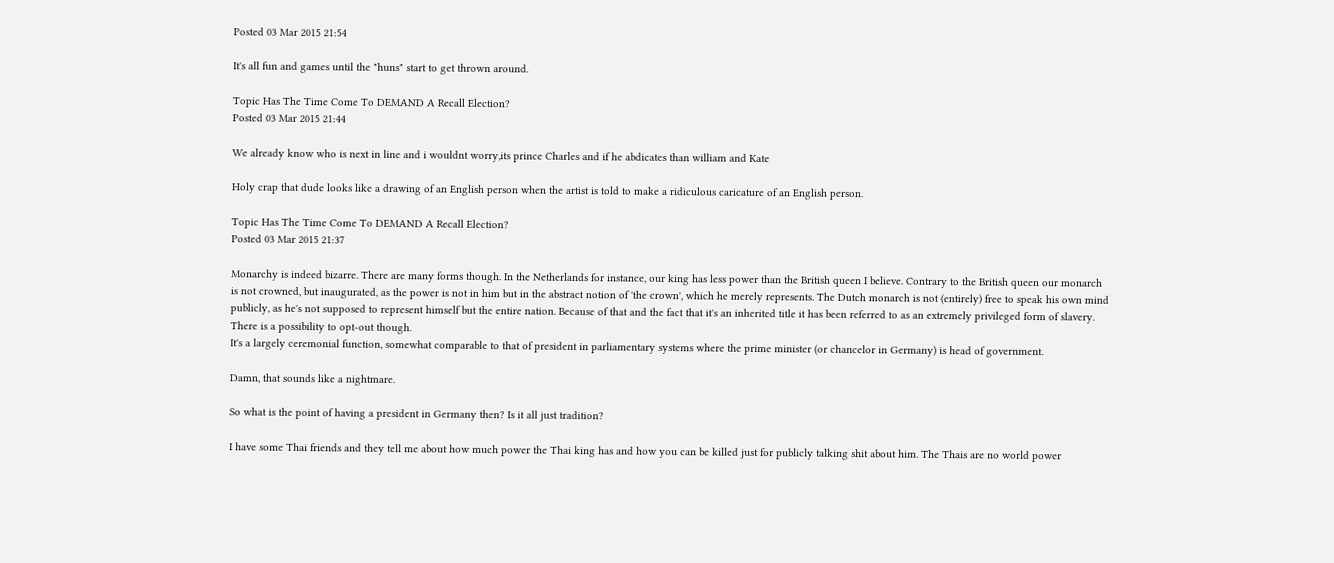Posted 03 Mar 2015 21:54

It's all fun and games until the "huns" start to get thrown around.

Topic Has The Time Come To DEMAND A Recall Election?
Posted 03 Mar 2015 21:44

We already know who is next in line and i wouldnt worry,its prince Charles and if he abdicates than william and Kate

Holy crap that dude looks like a drawing of an English person when the artist is told to make a ridiculous caricature of an English person.

Topic Has The Time Come To DEMAND A Recall Election?
Posted 03 Mar 2015 21:37

Monarchy is indeed bizarre. There are many forms though. In the Netherlands for instance, our king has less power than the British queen I believe. Contrary to the British queen our monarch is not crowned, but inaugurated, as the power is not in him but in the abstract notion of 'the crown', which he merely represents. The Dutch monarch is not (entirely) free to speak his own mind publicly, as he's not supposed to represent himself but the entire nation. Because of that and the fact that it's an inherited title it has been referred to as an extremely privileged form of slavery. There is a possibility to opt-out though.
It's a largely ceremonial function, somewhat comparable to that of president in parliamentary systems where the prime minister (or chancelor in Germany) is head of government.

Damn, that sounds like a nightmare.

So what is the point of having a president in Germany then? Is it all just tradition?

I have some Thai friends and they tell me about how much power the Thai king has and how you can be killed just for publicly talking shit about him. The Thais are no world power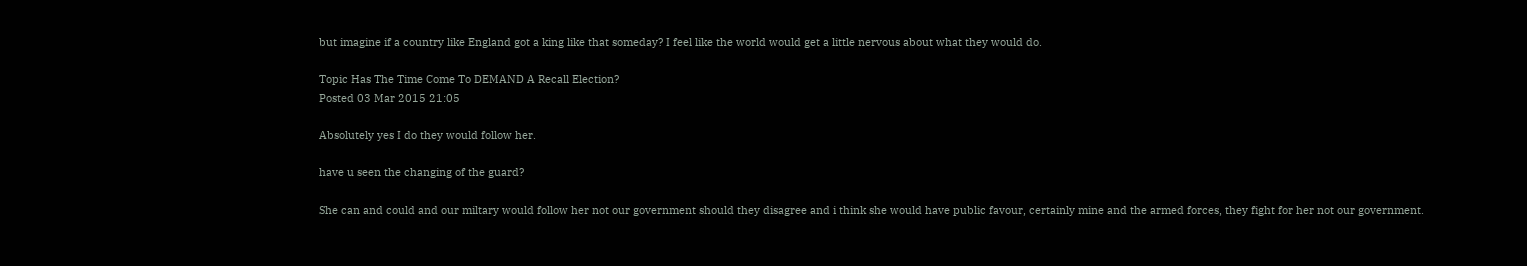but imagine if a country like England got a king like that someday? I feel like the world would get a little nervous about what they would do.

Topic Has The Time Come To DEMAND A Recall Election?
Posted 03 Mar 2015 21:05

Absolutely yes I do they would follow her.

have u seen the changing of the guard?

She can and could and our miltary would follow her not our government should they disagree and i think she would have public favour, certainly mine and the armed forces, they fight for her not our government.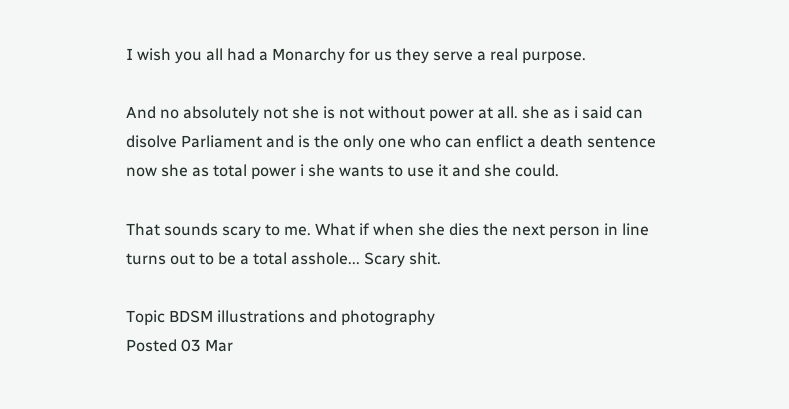I wish you all had a Monarchy for us they serve a real purpose.

And no absolutely not she is not without power at all. she as i said can disolve Parliament and is the only one who can enflict a death sentence now she as total power i she wants to use it and she could.

That sounds scary to me. What if when she dies the next person in line turns out to be a total asshole... Scary shit.

Topic BDSM illustrations and photography
Posted 03 Mar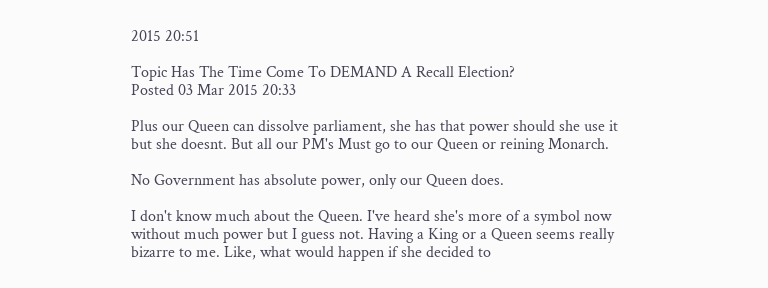2015 20:51

Topic Has The Time Come To DEMAND A Recall Election?
Posted 03 Mar 2015 20:33

Plus our Queen can dissolve parliament, she has that power should she use it but she doesnt. But all our PM's Must go to our Queen or reining Monarch.

No Government has absolute power, only our Queen does.

I don't know much about the Queen. I've heard she's more of a symbol now without much power but I guess not. Having a King or a Queen seems really bizarre to me. Like, what would happen if she decided to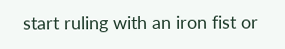start ruling with an iron fist or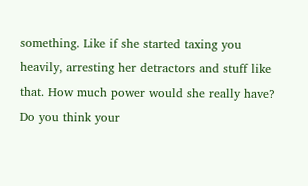something. Like if she started taxing you heavily, arresting her detractors and stuff like that. How much power would she really have? Do you think your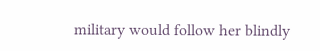military would follow her blindly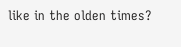like in the olden times?